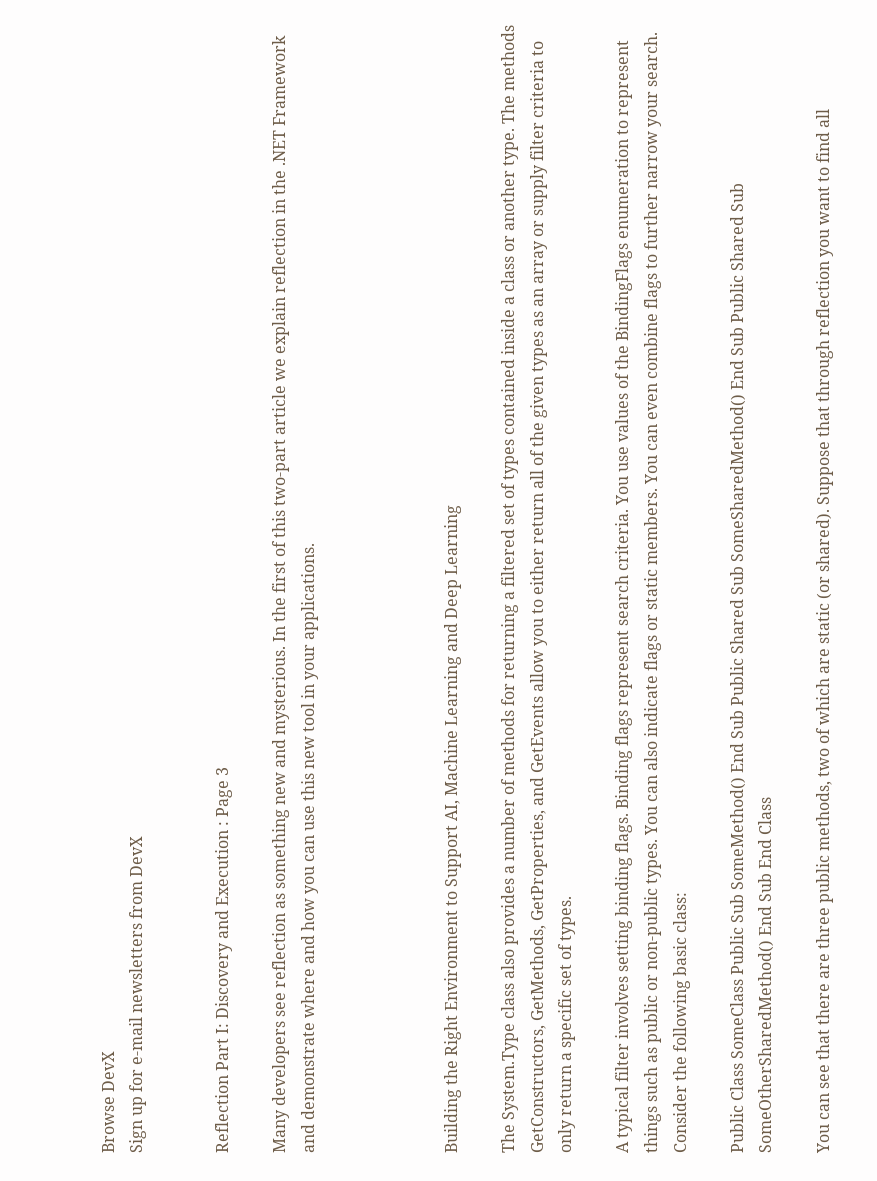Browse DevX
Sign up for e-mail newsletters from DevX


Reflection Part I: Discovery and Execution : Page 3

Many developers see reflection as something new and mysterious. In the first of this two-part article we explain reflection in the .NET Framework and demonstrate where and how you can use this new tool in your applications.




Building the Right Environment to Support AI, Machine Learning and Deep Learning

The System.Type class also provides a number of methods for returning a filtered set of types contained inside a class or another type. The methods GetConstructors, GetMethods, GetProperties, and GetEvents allow you to either return all of the given types as an array or supply filter criteria to only return a specific set of types.

A typical filter involves setting binding flags. Binding flags represent search criteria. You use values of the BindingFlags enumeration to represent things such as public or non-public types. You can also indicate flags or static members. You can even combine flags to further narrow your search. Consider the following basic class:

Public Class SomeClass Public Sub SomeMethod() End Sub Public Shared Sub SomeSharedMethod() End Sub Public Shared Sub SomeOtherSharedMethod() End Sub End Class

You can see that there are three public methods, two of which are static (or shared). Suppose that through reflection you want to find all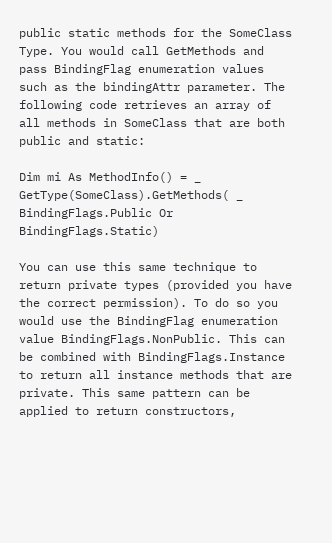public static methods for the SomeClass Type. You would call GetMethods and pass BindingFlag enumeration values such as the bindingAttr parameter. The following code retrieves an array of all methods in SomeClass that are both public and static:

Dim mi As MethodInfo() = _ GetType(SomeClass).GetMethods( _ BindingFlags.Public Or BindingFlags.Static)

You can use this same technique to return private types (provided you have the correct permission). To do so you would use the BindingFlag enumeration value BindingFlags.NonPublic. This can be combined with BindingFlags.Instance to return all instance methods that are private. This same pattern can be applied to return constructors,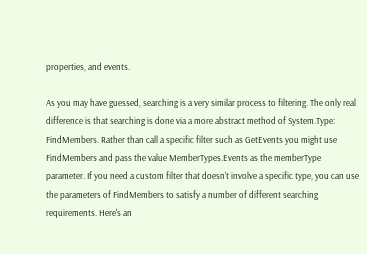properties, and events.

As you may have guessed, searching is a very similar process to filtering. The only real difference is that searching is done via a more abstract method of System.Type: FindMembers. Rather than call a specific filter such as GetEvents you might use FindMembers and pass the value MemberTypes.Events as the memberType parameter. If you need a custom filter that doesn't involve a specific type, you can use the parameters of FindMembers to satisfy a number of different searching requirements. Here's an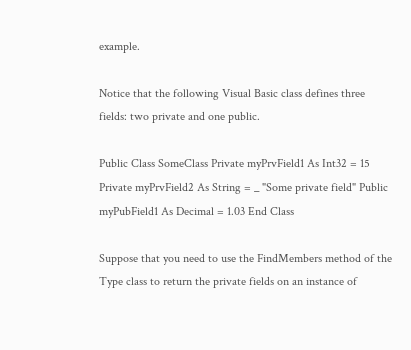example.

Notice that the following Visual Basic class defines three fields: two private and one public.

Public Class SomeClass Private myPrvField1 As Int32 = 15 Private myPrvField2 As String = _ "Some private field" Public myPubField1 As Decimal = 1.03 End Class

Suppose that you need to use the FindMembers method of the Type class to return the private fields on an instance of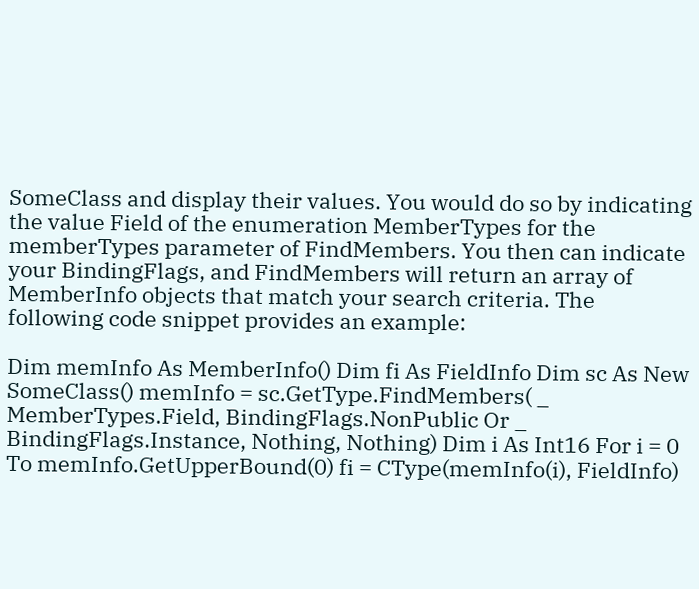SomeClass and display their values. You would do so by indicating the value Field of the enumeration MemberTypes for the memberTypes parameter of FindMembers. You then can indicate your BindingFlags, and FindMembers will return an array of MemberInfo objects that match your search criteria. The following code snippet provides an example:

Dim memInfo As MemberInfo() Dim fi As FieldInfo Dim sc As New SomeClass() memInfo = sc.GetType.FindMembers( _ MemberTypes.Field, BindingFlags.NonPublic Or _ BindingFlags.Instance, Nothing, Nothing) Dim i As Int16 For i = 0 To memInfo.GetUpperBound(0) fi = CType(memInfo(i), FieldInfo)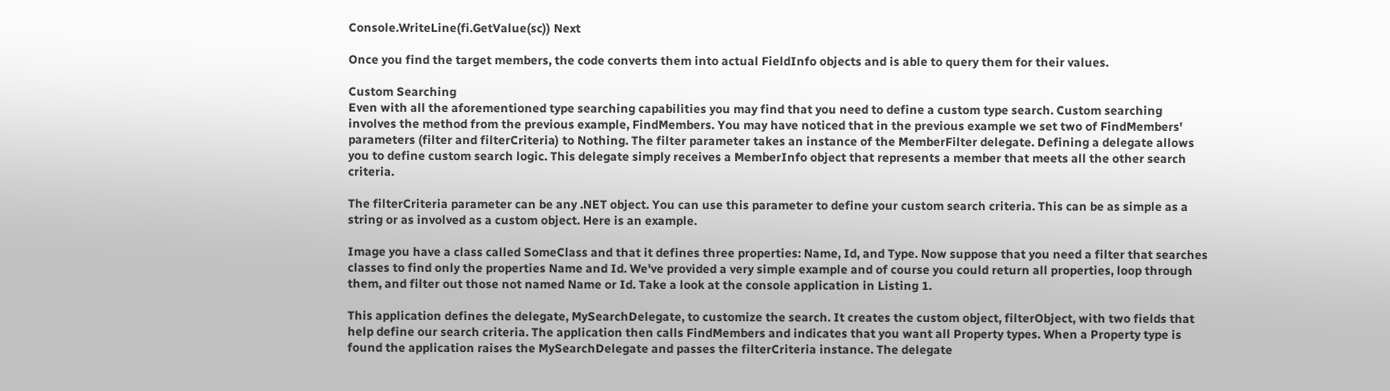Console.WriteLine(fi.GetValue(sc)) Next

Once you find the target members, the code converts them into actual FieldInfo objects and is able to query them for their values.

Custom Searching
Even with all the aforementioned type searching capabilities you may find that you need to define a custom type search. Custom searching involves the method from the previous example, FindMembers. You may have noticed that in the previous example we set two of FindMembers' parameters (filter and filterCriteria) to Nothing. The filter parameter takes an instance of the MemberFilter delegate. Defining a delegate allows you to define custom search logic. This delegate simply receives a MemberInfo object that represents a member that meets all the other search criteria.

The filterCriteria parameter can be any .NET object. You can use this parameter to define your custom search criteria. This can be as simple as a string or as involved as a custom object. Here is an example.

Image you have a class called SomeClass and that it defines three properties: Name, Id, and Type. Now suppose that you need a filter that searches classes to find only the properties Name and Id. We've provided a very simple example and of course you could return all properties, loop through them, and filter out those not named Name or Id. Take a look at the console application in Listing 1.

This application defines the delegate, MySearchDelegate, to customize the search. It creates the custom object, filterObject, with two fields that help define our search criteria. The application then calls FindMembers and indicates that you want all Property types. When a Property type is found the application raises the MySearchDelegate and passes the filterCriteria instance. The delegate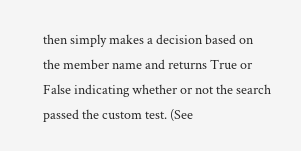then simply makes a decision based on the member name and returns True or False indicating whether or not the search passed the custom test. (See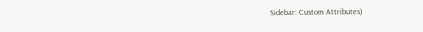Sidebar: Custom Attributes)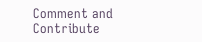Comment and Contribute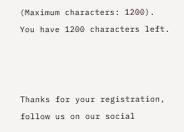(Maximum characters: 1200). You have 1200 characters left.



Thanks for your registration, follow us on our social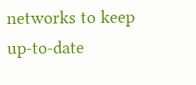networks to keep up-to-date